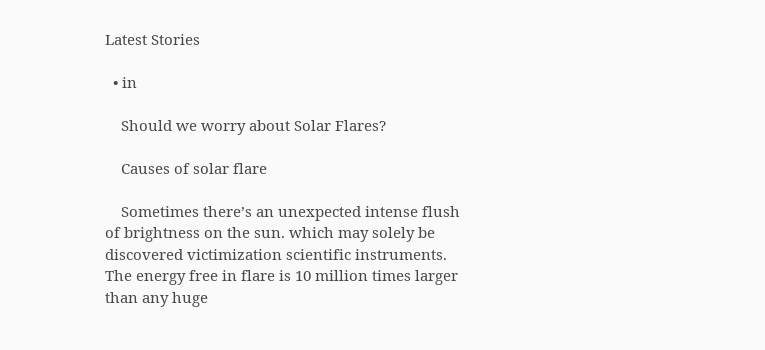Latest Stories

  • in

    Should we worry about Solar Flares?

    Causes of solar flare

    Sometimes there’s an unexpected intense flush of brightness on the sun. which may solely be discovered victimization scientific instruments. The energy free in flare is 10 million times larger than any huge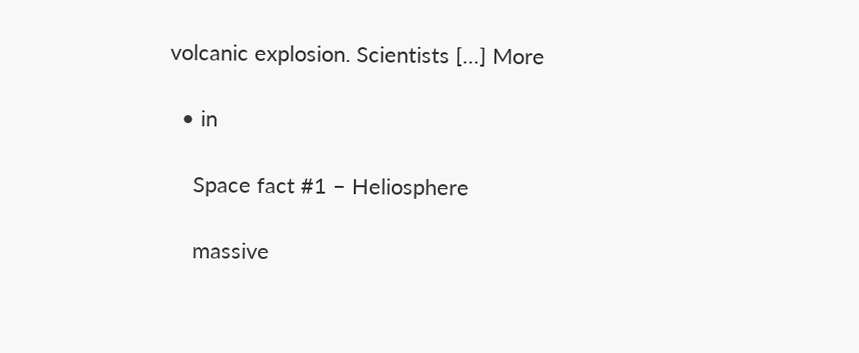volcanic explosion. Scientists […] More

  • in

    Space fact #1 – Heliosphere

    massive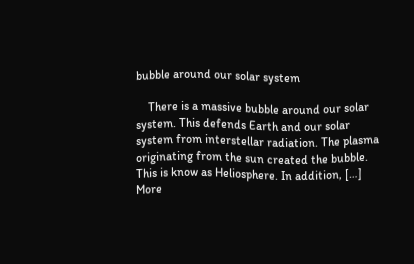bubble around our solar system

    There is a massive bubble around our solar system. This defends Earth and our solar system from interstellar radiation. The plasma originating from the sun created the bubble. This is know as Heliosphere. In addition, […] More